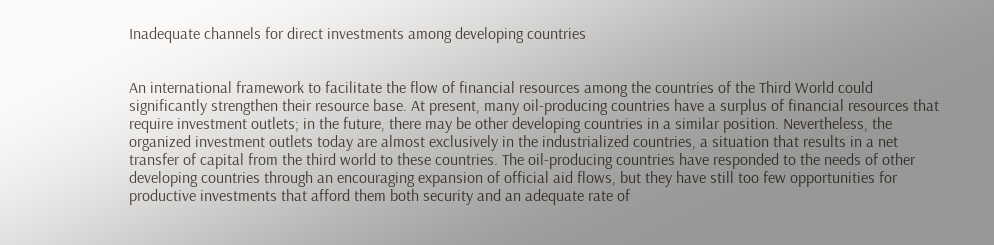Inadequate channels for direct investments among developing countries


An international framework to facilitate the flow of financial resources among the countries of the Third World could significantly strengthen their resource base. At present, many oil-producing countries have a surplus of financial resources that require investment outlets; in the future, there may be other developing countries in a similar position. Nevertheless, the organized investment outlets today are almost exclusively in the industrialized countries, a situation that results in a net transfer of capital from the third world to these countries. The oil-producing countries have responded to the needs of other developing countries through an encouraging expansion of official aid flows, but they have still too few opportunities for productive investments that afford them both security and an adequate rate of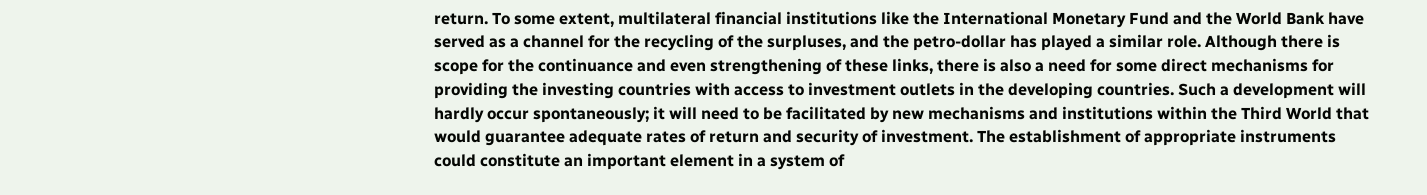return. To some extent, multilateral financial institutions like the International Monetary Fund and the World Bank have served as a channel for the recycling of the surpluses, and the petro-dollar has played a similar role. Although there is scope for the continuance and even strengthening of these links, there is also a need for some direct mechanisms for providing the investing countries with access to investment outlets in the developing countries. Such a development will hardly occur spontaneously; it will need to be facilitated by new mechanisms and institutions within the Third World that would guarantee adequate rates of return and security of investment. The establishment of appropriate instruments could constitute an important element in a system of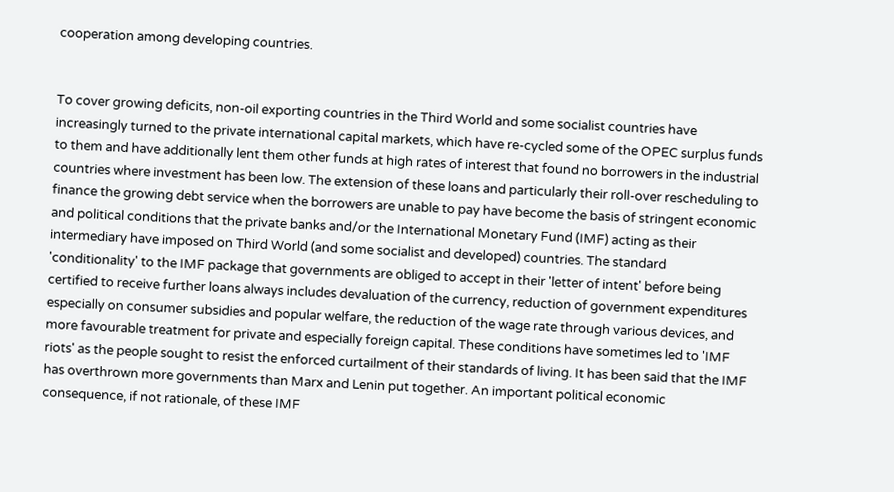cooperation among developing countries.


To cover growing deficits, non-oil exporting countries in the Third World and some socialist countries have increasingly turned to the private international capital markets, which have re-cycled some of the OPEC surplus funds to them and have additionally lent them other funds at high rates of interest that found no borrowers in the industrial countries where investment has been low. The extension of these loans and particularly their roll-over rescheduling to finance the growing debt service when the borrowers are unable to pay have become the basis of stringent economic and political conditions that the private banks and/or the International Monetary Fund (IMF) acting as their intermediary have imposed on Third World (and some socialist and developed) countries. The standard 'conditionality' to the IMF package that governments are obliged to accept in their 'letter of intent' before being certified to receive further loans always includes devaluation of the currency, reduction of government expenditures especially on consumer subsidies and popular welfare, the reduction of the wage rate through various devices, and more favourable treatment for private and especially foreign capital. These conditions have sometimes led to 'IMF riots' as the people sought to resist the enforced curtailment of their standards of living. It has been said that the IMF has overthrown more governments than Marx and Lenin put together. An important political economic consequence, if not rationale, of these IMF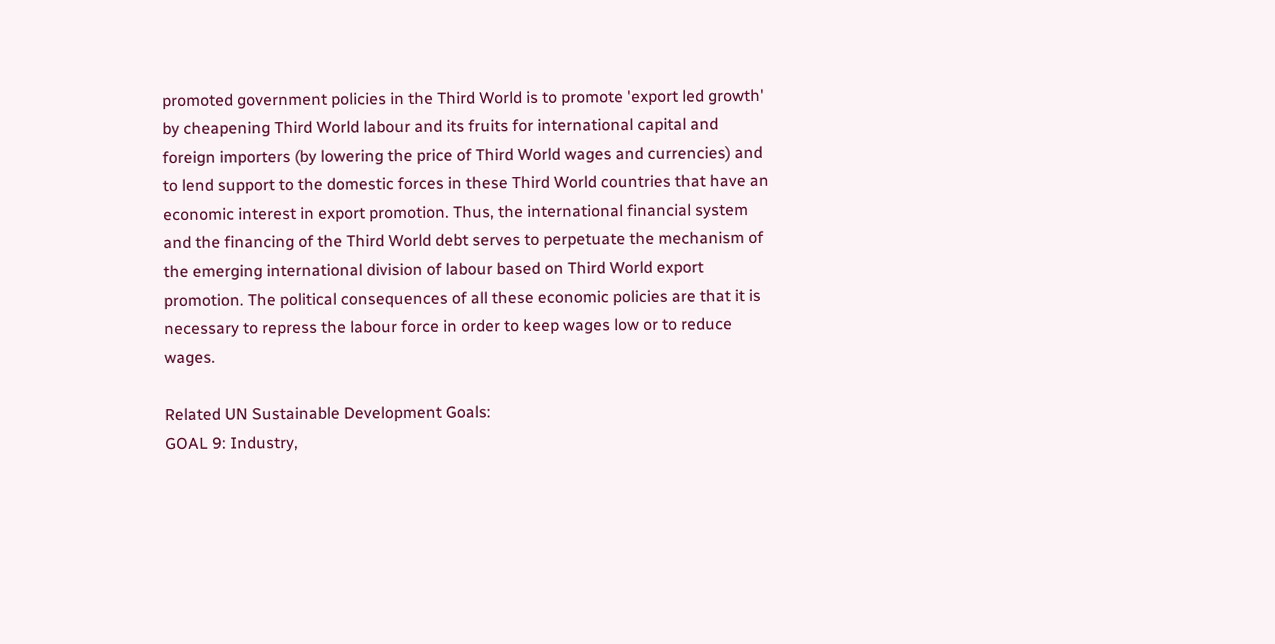promoted government policies in the Third World is to promote 'export led growth' by cheapening Third World labour and its fruits for international capital and foreign importers (by lowering the price of Third World wages and currencies) and to lend support to the domestic forces in these Third World countries that have an economic interest in export promotion. Thus, the international financial system and the financing of the Third World debt serves to perpetuate the mechanism of the emerging international division of labour based on Third World export promotion. The political consequences of all these economic policies are that it is necessary to repress the labour force in order to keep wages low or to reduce wages.

Related UN Sustainable Development Goals:
GOAL 9: Industry,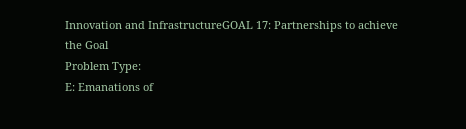Innovation and InfrastructureGOAL 17: Partnerships to achieve the Goal
Problem Type:
E: Emanations of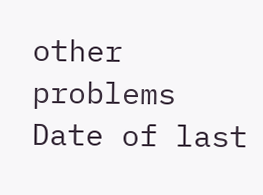other problems
Date of last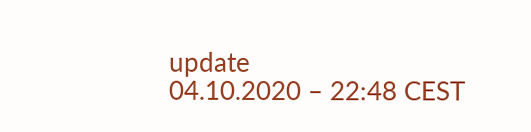update
04.10.2020 – 22:48 CEST